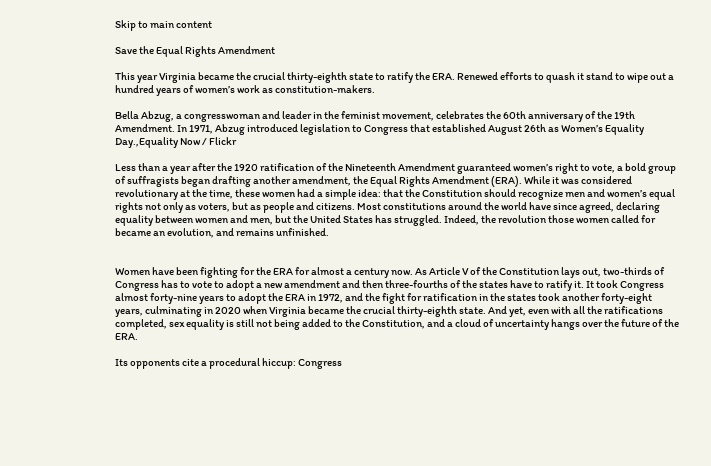Skip to main content

Save the Equal Rights Amendment

This year Virginia became the crucial thirty-eighth state to ratify the ERA. Renewed efforts to quash it stand to wipe out a hundred years of women’s work as constitution-makers.

Bella Abzug, a congresswoman and leader in the feminist movement, celebrates the 60th anniversary of the 19th Amendment. In 1971, Abzug introduced legislation to Congress that established August 26th as Women’s Equality Day.,Equality Now / Flickr

Less than a year after the 1920 ratification of the Nineteenth Amendment guaranteed women’s right to vote, a bold group of suffragists began drafting another amendment, the Equal Rights Amendment (ERA). While it was considered revolutionary at the time, these women had a simple idea: that the Constitution should recognize men and women’s equal rights not only as voters, but as people and citizens. Most constitutions around the world have since agreed, declaring equality between women and men, but the United States has struggled. Indeed, the revolution those women called for became an evolution, and remains unfinished.


Women have been fighting for the ERA for almost a century now. As Article V of the Constitution lays out, two-thirds of Congress has to vote to adopt a new amendment and then three-fourths of the states have to ratify it. It took Congress almost forty-nine years to adopt the ERA in 1972, and the fight for ratification in the states took another forty-eight years, culminating in 2020 when Virginia became the crucial thirty-eighth state. And yet, even with all the ratifications completed, sex equality is still not being added to the Constitution, and a cloud of uncertainty hangs over the future of the ERA.

Its opponents cite a procedural hiccup: Congress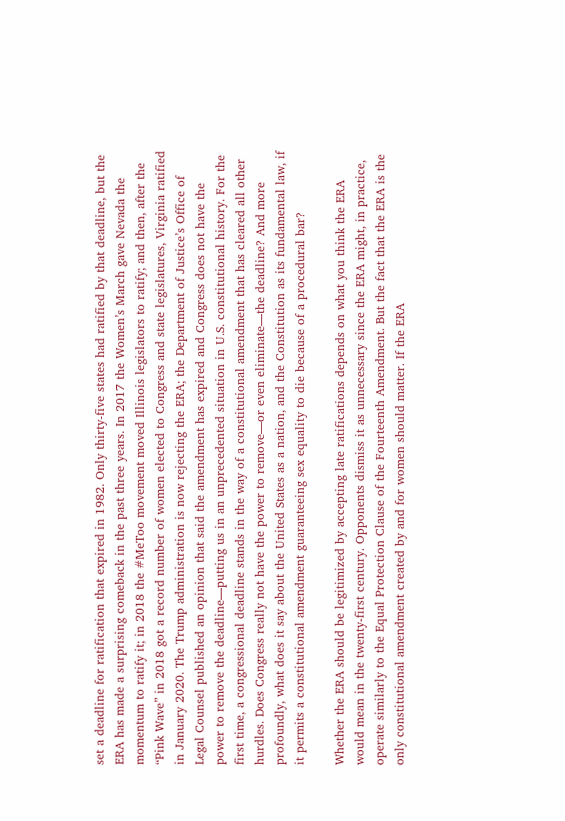set a deadline for ratification that expired in 1982. Only thirty-five states had ratified by that deadline, but the ERA has made a surprising comeback in the past three years. In 2017 the Women’s March gave Nevada the momentum to ratify it; in 2018 the #MeToo movement moved Illinois legislators to ratify; and then, after the “Pink Wave” in 2018 got a record number of women elected to Congress and state legislatures, Virginia ratified in January 2020. The Trump administration is now rejecting the ERA; the Department of Justice’s Office of Legal Counsel published an opinion that said the amendment has expired and Congress does not have the power to remove the deadline—putting us in an unprecedented situation in U.S. constitutional history. For the first time, a congressional deadline stands in the way of a constitutional amendment that has cleared all other hurdles. Does Congress really not have the power to remove—or even eliminate—the deadline? And more profoundly, what does it say about the United States as a nation, and the Constitution as its fundamental law, if it permits a constitutional amendment guaranteeing sex equality to die because of a procedural bar?

Whether the ERA should be legitimized by accepting late ratifications depends on what you think the ERA would mean in the twenty-first century. Opponents dismiss it as unnecessary since the ERA might, in practice, operate similarly to the Equal Protection Clause of the Fourteenth Amendment. But the fact that the ERA is the only constitutional amendment created by and for women should matter. If the ERA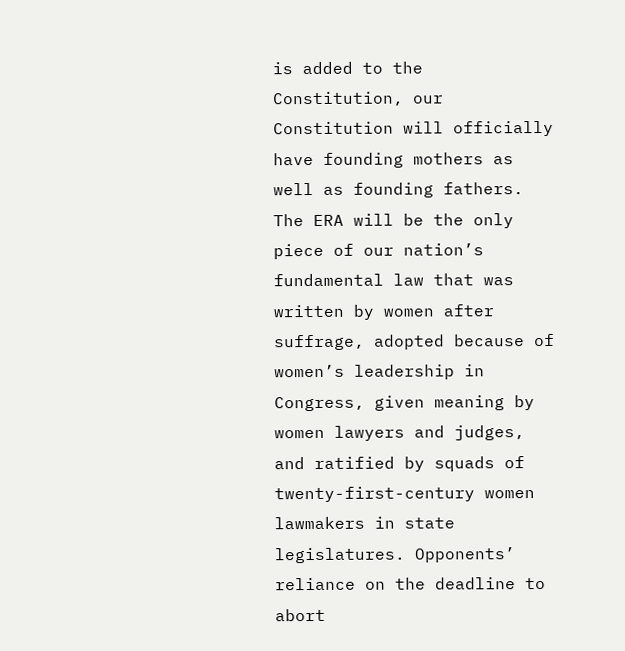is added to the Constitution, our Constitution will officially have founding mothers as well as founding fathers. The ERA will be the only piece of our nation’s fundamental law that was written by women after suffrage, adopted because of women’s leadership in Congress, given meaning by women lawyers and judges, and ratified by squads of twenty-first-century women lawmakers in state legislatures. Opponents’ reliance on the deadline to abort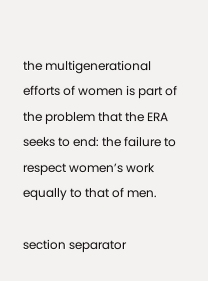the multigenerational efforts of women is part of the problem that the ERA seeks to end: the failure to respect women’s work equally to that of men.

section separator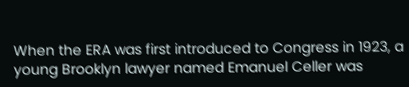When the ERA was first introduced to Congress in 1923, a young Brooklyn lawyer named Emanuel Celler was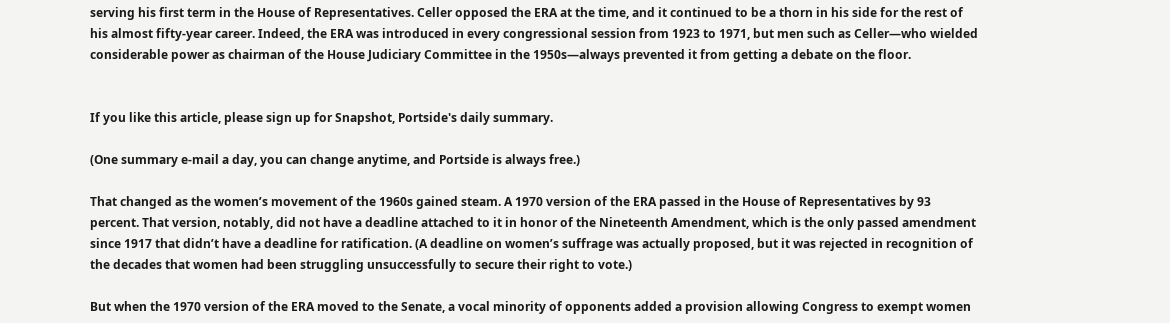serving his first term in the House of Representatives. Celler opposed the ERA at the time, and it continued to be a thorn in his side for the rest of his almost fifty-year career. Indeed, the ERA was introduced in every congressional session from 1923 to 1971, but men such as Celler—who wielded considerable power as chairman of the House Judiciary Committee in the 1950s—always prevented it from getting a debate on the floor.


If you like this article, please sign up for Snapshot, Portside's daily summary.

(One summary e-mail a day, you can change anytime, and Portside is always free.)

That changed as the women’s movement of the 1960s gained steam. A 1970 version of the ERA passed in the House of Representatives by 93 percent. That version, notably, did not have a deadline attached to it in honor of the Nineteenth Amendment, which is the only passed amendment since 1917 that didn’t have a deadline for ratification. (A deadline on women’s suffrage was actually proposed, but it was rejected in recognition of the decades that women had been struggling unsuccessfully to secure their right to vote.)

But when the 1970 version of the ERA moved to the Senate, a vocal minority of opponents added a provision allowing Congress to exempt women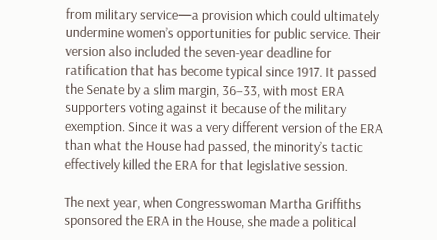from military service—a provision which could ultimately undermine women’s opportunities for public service. Their version also included the seven-year deadline for ratification that has become typical since 1917. It passed the Senate by a slim margin, 36–33, with most ERA supporters voting against it because of the military exemption. Since it was a very different version of the ERA than what the House had passed, the minority’s tactic effectively killed the ERA for that legislative session.

The next year, when Congresswoman Martha Griffiths sponsored the ERA in the House, she made a political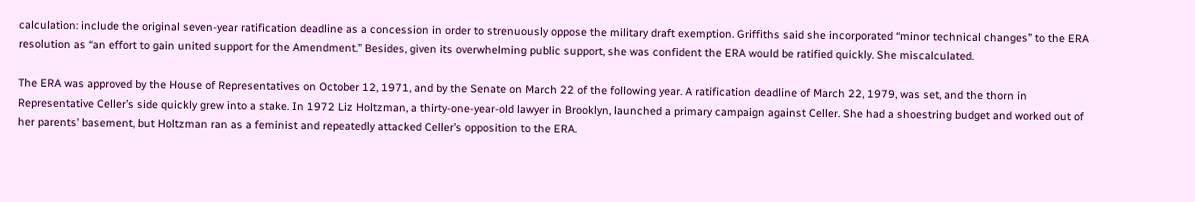calculation: include the original seven-year ratification deadline as a concession in order to strenuously oppose the military draft exemption. Griffiths said she incorporated “minor technical changes” to the ERA resolution as “an effort to gain united support for the Amendment.” Besides, given its overwhelming public support, she was confident the ERA would be ratified quickly. She miscalculated.

The ERA was approved by the House of Representatives on October 12, 1971, and by the Senate on March 22 of the following year. A ratification deadline of March 22, 1979, was set, and the thorn in Representative Celler’s side quickly grew into a stake. In 1972 Liz Holtzman, a thirty-one-year-old lawyer in Brooklyn, launched a primary campaign against Celler. She had a shoestring budget and worked out of her parents’ basement, but Holtzman ran as a feminist and repeatedly attacked Celler’s opposition to the ERA.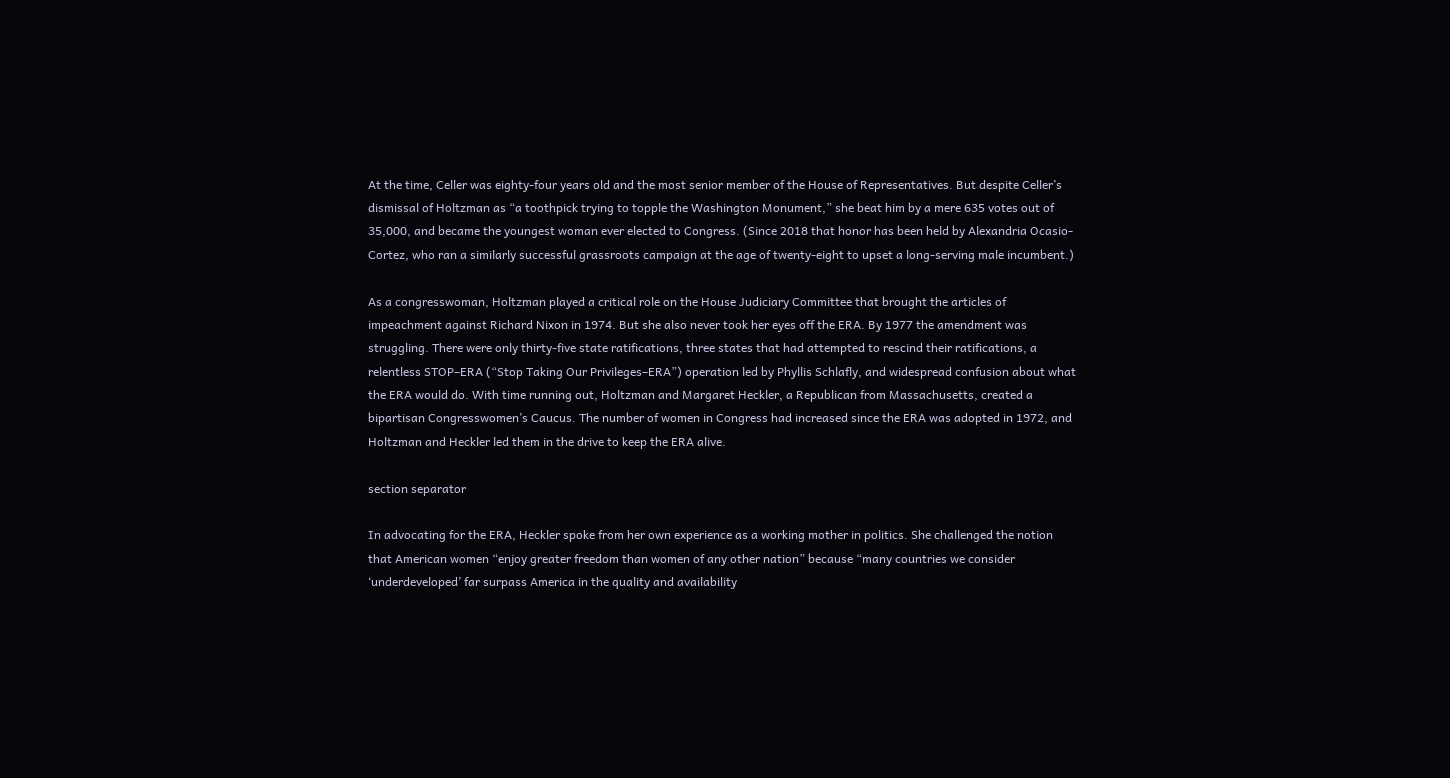At the time, Celler was eighty-four years old and the most senior member of the House of Representatives. But despite Celler’s dismissal of Holtzman as “a toothpick trying to topple the Washington Monument,” she beat him by a mere 635 votes out of 35,000, and became the youngest woman ever elected to Congress. (Since 2018 that honor has been held by Alexandria Ocasio-Cortez, who ran a similarly successful grassroots campaign at the age of twenty-eight to upset a long-serving male incumbent.)

As a congresswoman, Holtzman played a critical role on the House Judiciary Committee that brought the articles of impeachment against Richard Nixon in 1974. But she also never took her eyes off the ERA. By 1977 the amendment was struggling. There were only thirty-five state ratifications, three states that had attempted to rescind their ratifications, a relentless STOP–ERA (“Stop Taking Our Privileges–ERA”) operation led by Phyllis Schlafly, and widespread confusion about what the ERA would do. With time running out, Holtzman and Margaret Heckler, a Republican from Massachusetts, created a bipartisan Congresswomen’s Caucus. The number of women in Congress had increased since the ERA was adopted in 1972, and Holtzman and Heckler led them in the drive to keep the ERA alive.

section separator

In advocating for the ERA, Heckler spoke from her own experience as a working mother in politics. She challenged the notion that American women “enjoy greater freedom than women of any other nation” because “many countries we consider ‘underdeveloped’ far surpass America in the quality and availability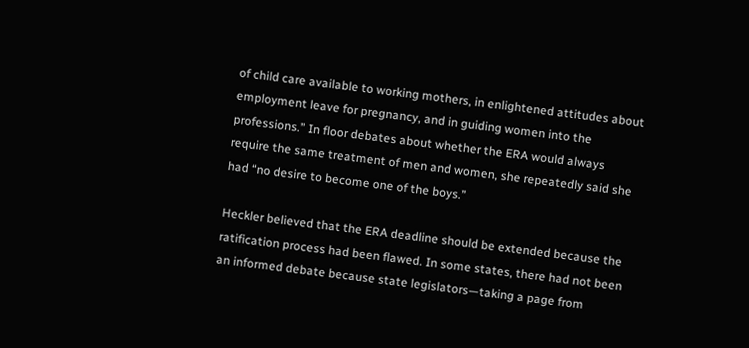of child care available to working mothers, in enlightened attitudes about employment leave for pregnancy, and in guiding women into the professions.” In floor debates about whether the ERA would always require the same treatment of men and women, she repeatedly said she had “no desire to become one of the boys.”

Heckler believed that the ERA deadline should be extended because the ratification process had been flawed. In some states, there had not been an informed debate because state legislators—taking a page from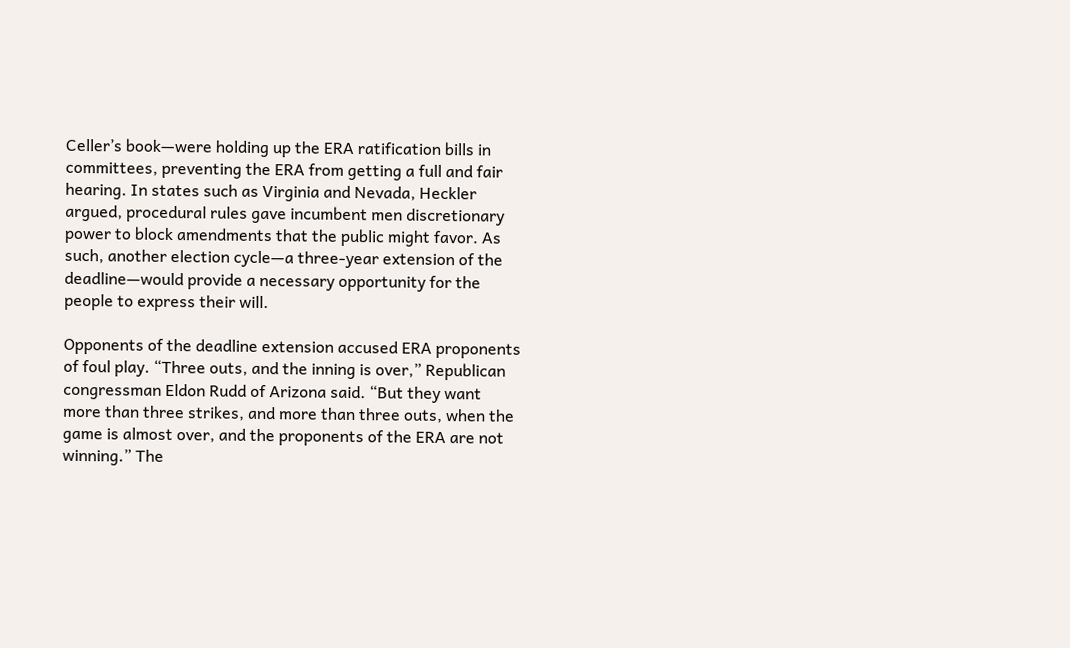Celler’s book—were holding up the ERA ratification bills in committees, preventing the ERA from getting a full and fair hearing. In states such as Virginia and Nevada, Heckler argued, procedural rules gave incumbent men discretionary power to block amendments that the public might favor. As such, another election cycle—a three-year extension of the deadline—would provide a necessary opportunity for the people to express their will.

Opponents of the deadline extension accused ERA proponents of foul play. “Three outs, and the inning is over,” Republican congressman Eldon Rudd of Arizona said. “But they want more than three strikes, and more than three outs, when the game is almost over, and the proponents of the ERA are not winning.” The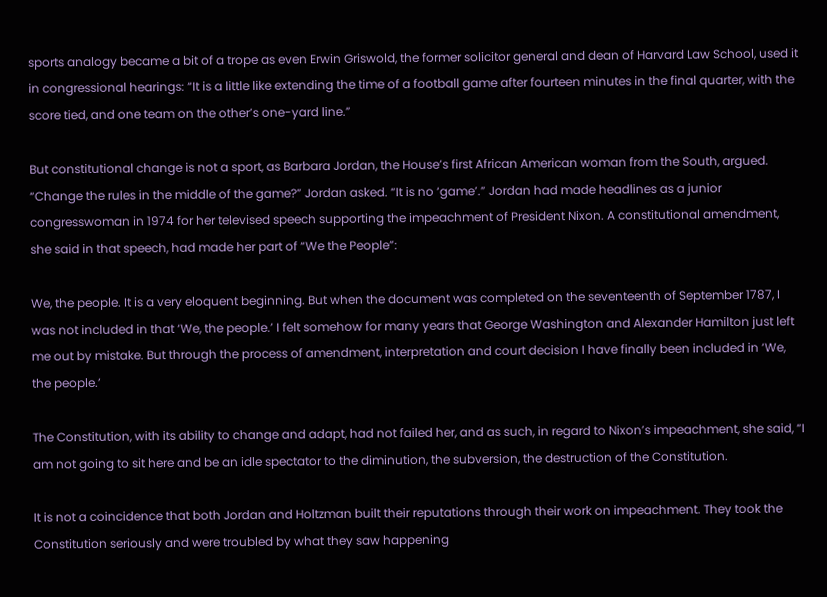sports analogy became a bit of a trope as even Erwin Griswold, the former solicitor general and dean of Harvard Law School, used it in congressional hearings: “It is a little like extending the time of a football game after fourteen minutes in the final quarter, with the score tied, and one team on the other’s one-yard line.”

But constitutional change is not a sport, as Barbara Jordan, the House’s first African American woman from the South, argued. “Change the rules in the middle of the game?” Jordan asked. “It is no ‘game’.” Jordan had made headlines as a junior congresswoman in 1974 for her televised speech supporting the impeachment of President Nixon. A constitutional amendment, she said in that speech, had made her part of “We the People”:

We, the people. It is a very eloquent beginning. But when the document was completed on the seventeenth of September 1787, I was not included in that ‘We, the people.’ I felt somehow for many years that George Washington and Alexander Hamilton just left me out by mistake. But through the process of amendment, interpretation and court decision I have finally been included in ‘We, the people.’

The Constitution, with its ability to change and adapt, had not failed her, and as such, in regard to Nixon’s impeachment, she said, “I am not going to sit here and be an idle spectator to the diminution, the subversion, the destruction of the Constitution.

It is not a coincidence that both Jordan and Holtzman built their reputations through their work on impeachment. They took the Constitution seriously and were troubled by what they saw happening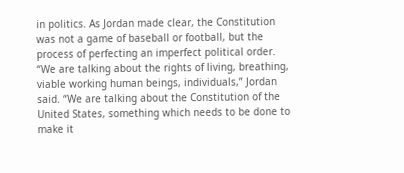in politics. As Jordan made clear, the Constitution was not a game of baseball or football, but the process of perfecting an imperfect political order. “We are talking about the rights of living, breathing, viable working human beings, individuals,” Jordan said. “We are talking about the Constitution of the United States, something which needs to be done to make it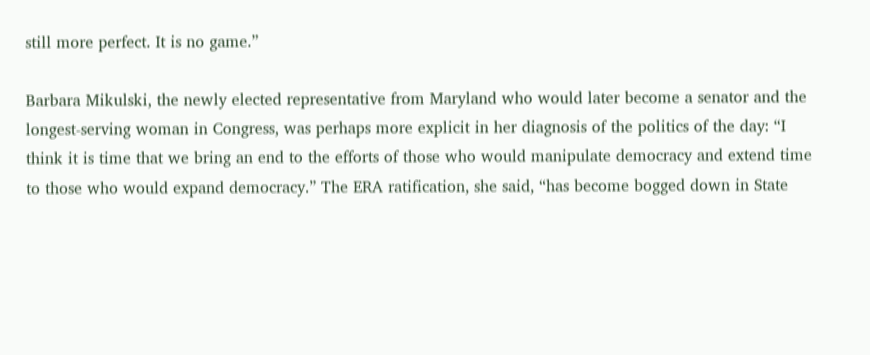still more perfect. It is no game.”

Barbara Mikulski, the newly elected representative from Maryland who would later become a senator and the longest-serving woman in Congress, was perhaps more explicit in her diagnosis of the politics of the day: “I think it is time that we bring an end to the efforts of those who would manipulate democracy and extend time to those who would expand democracy.” The ERA ratification, she said, “has become bogged down in State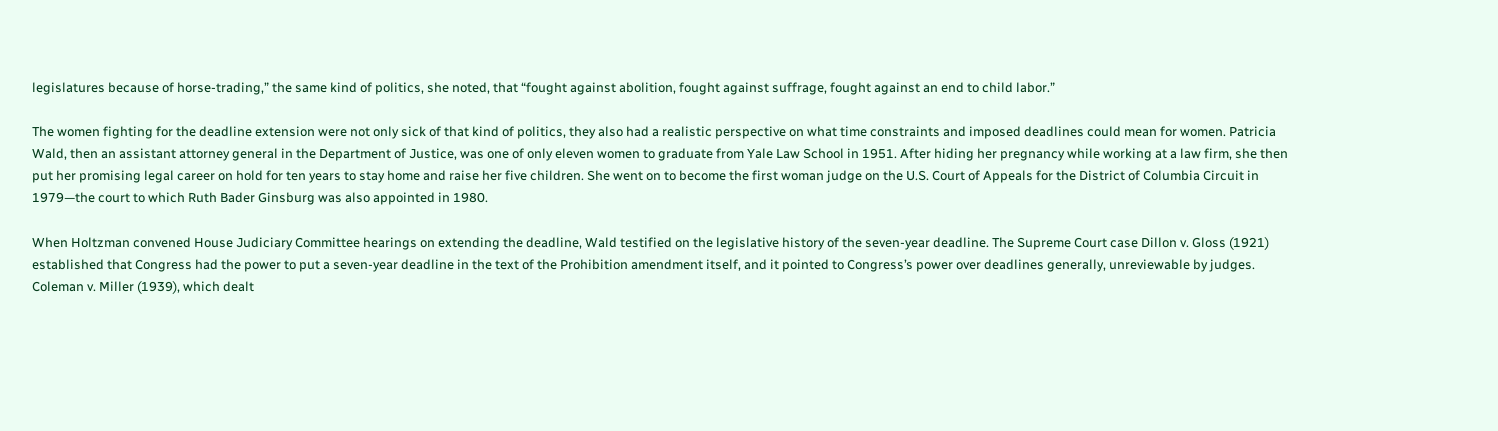legislatures because of horse-trading,” the same kind of politics, she noted, that “fought against abolition, fought against suffrage, fought against an end to child labor.”

The women fighting for the deadline extension were not only sick of that kind of politics, they also had a realistic perspective on what time constraints and imposed deadlines could mean for women. Patricia Wald, then an assistant attorney general in the Department of Justice, was one of only eleven women to graduate from Yale Law School in 1951. After hiding her pregnancy while working at a law firm, she then put her promising legal career on hold for ten years to stay home and raise her five children. She went on to become the first woman judge on the U.S. Court of Appeals for the District of Columbia Circuit in 1979—the court to which Ruth Bader Ginsburg was also appointed in 1980.

When Holtzman convened House Judiciary Committee hearings on extending the deadline, Wald testified on the legislative history of the seven-year deadline. The Supreme Court case Dillon v. Gloss (1921) established that Congress had the power to put a seven-year deadline in the text of the Prohibition amendment itself, and it pointed to Congress’s power over deadlines generally, unreviewable by judges. Coleman v. Miller (1939), which dealt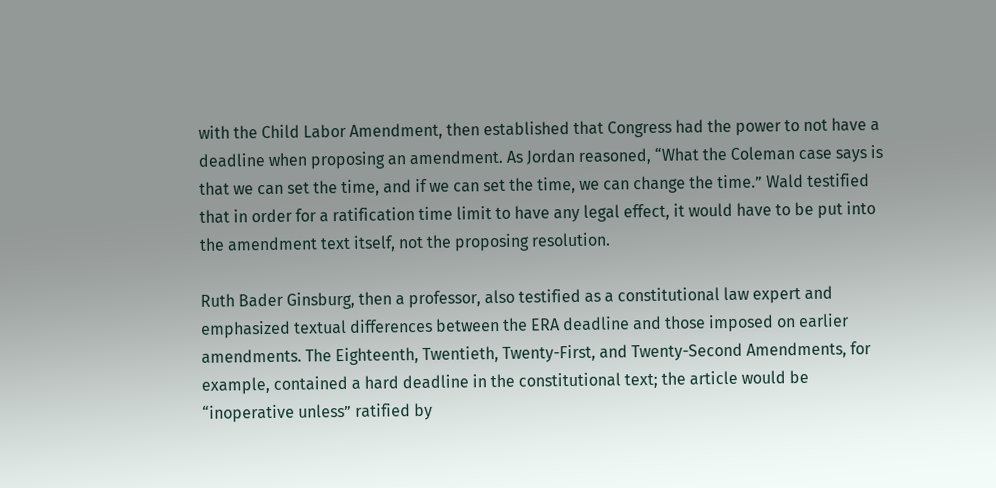with the Child Labor Amendment, then established that Congress had the power to not have a deadline when proposing an amendment. As Jordan reasoned, “What the Coleman case says is that we can set the time, and if we can set the time, we can change the time.” Wald testified that in order for a ratification time limit to have any legal effect, it would have to be put into the amendment text itself, not the proposing resolution.

Ruth Bader Ginsburg, then a professor, also testified as a constitutional law expert and emphasized textual differences between the ERA deadline and those imposed on earlier amendments. The Eighteenth, Twentieth, Twenty-First, and Twenty-Second Amendments, for example, contained a hard deadline in the constitutional text; the article would be “inoperative unless” ratified by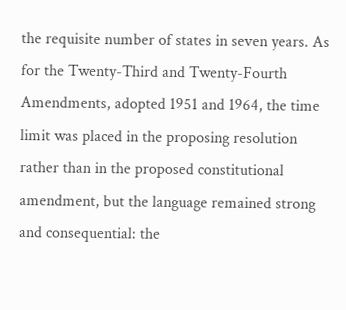the requisite number of states in seven years. As for the Twenty-Third and Twenty-Fourth Amendments, adopted 1951 and 1964, the time limit was placed in the proposing resolution rather than in the proposed constitutional amendment, but the language remained strong and consequential: the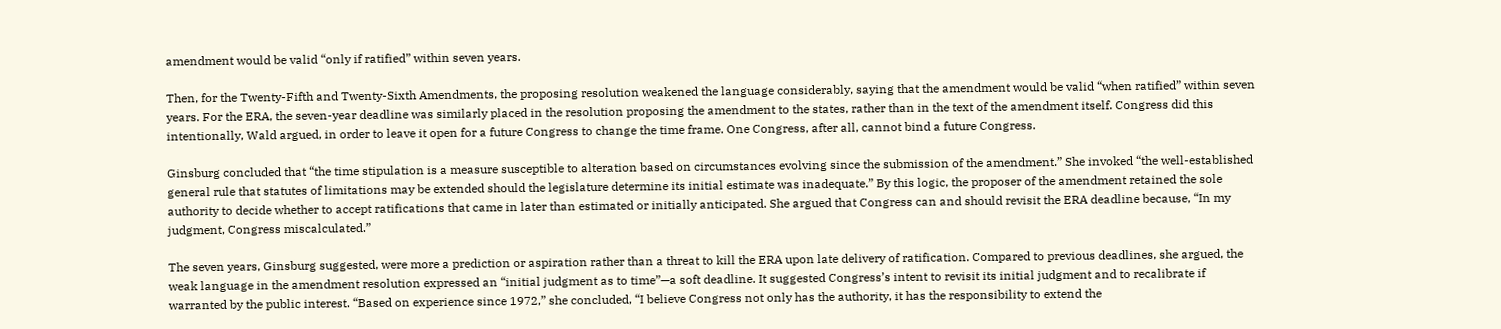amendment would be valid “only if ratified” within seven years.

Then, for the Twenty-Fifth and Twenty-Sixth Amendments, the proposing resolution weakened the language considerably, saying that the amendment would be valid “when ratified” within seven years. For the ERA, the seven-year deadline was similarly placed in the resolution proposing the amendment to the states, rather than in the text of the amendment itself. Congress did this intentionally, Wald argued, in order to leave it open for a future Congress to change the time frame. One Congress, after all, cannot bind a future Congress.

Ginsburg concluded that “the time stipulation is a measure susceptible to alteration based on circumstances evolving since the submission of the amendment.” She invoked “the well-established general rule that statutes of limitations may be extended should the legislature determine its initial estimate was inadequate.” By this logic, the proposer of the amendment retained the sole authority to decide whether to accept ratifications that came in later than estimated or initially anticipated. She argued that Congress can and should revisit the ERA deadline because, “In my judgment, Congress miscalculated.”

The seven years, Ginsburg suggested, were more a prediction or aspiration rather than a threat to kill the ERA upon late delivery of ratification. Compared to previous deadlines, she argued, the weak language in the amendment resolution expressed an “initial judgment as to time”—a soft deadline. It suggested Congress’s intent to revisit its initial judgment and to recalibrate if warranted by the public interest. “Based on experience since 1972,” she concluded, “I believe Congress not only has the authority, it has the responsibility to extend the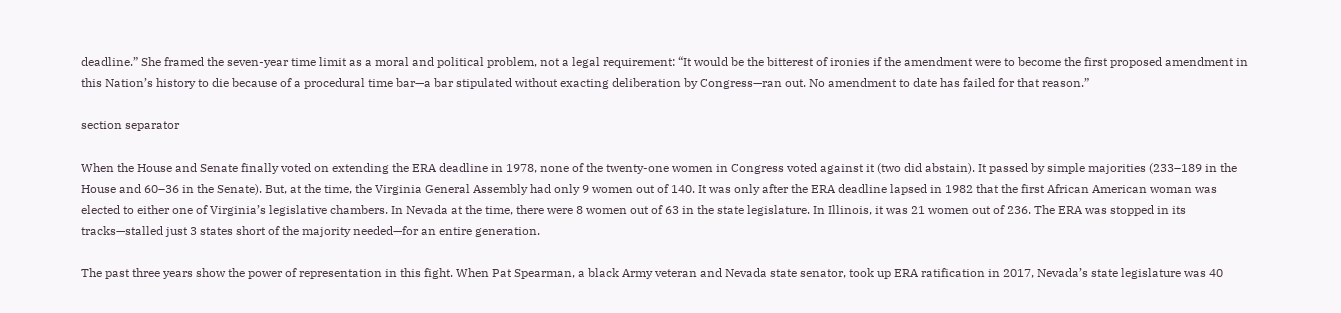deadline.” She framed the seven-year time limit as a moral and political problem, not a legal requirement: “It would be the bitterest of ironies if the amendment were to become the first proposed amendment in this Nation’s history to die because of a procedural time bar—a bar stipulated without exacting deliberation by Congress—ran out. No amendment to date has failed for that reason.”

section separator

When the House and Senate finally voted on extending the ERA deadline in 1978, none of the twenty-one women in Congress voted against it (two did abstain). It passed by simple majorities (233–189 in the House and 60–36 in the Senate). But, at the time, the Virginia General Assembly had only 9 women out of 140. It was only after the ERA deadline lapsed in 1982 that the first African American woman was elected to either one of Virginia’s legislative chambers. In Nevada at the time, there were 8 women out of 63 in the state legislature. In Illinois, it was 21 women out of 236. The ERA was stopped in its tracks—stalled just 3 states short of the majority needed—for an entire generation.

The past three years show the power of representation in this fight. When Pat Spearman, a black Army veteran and Nevada state senator, took up ERA ratification in 2017, Nevada’s state legislature was 40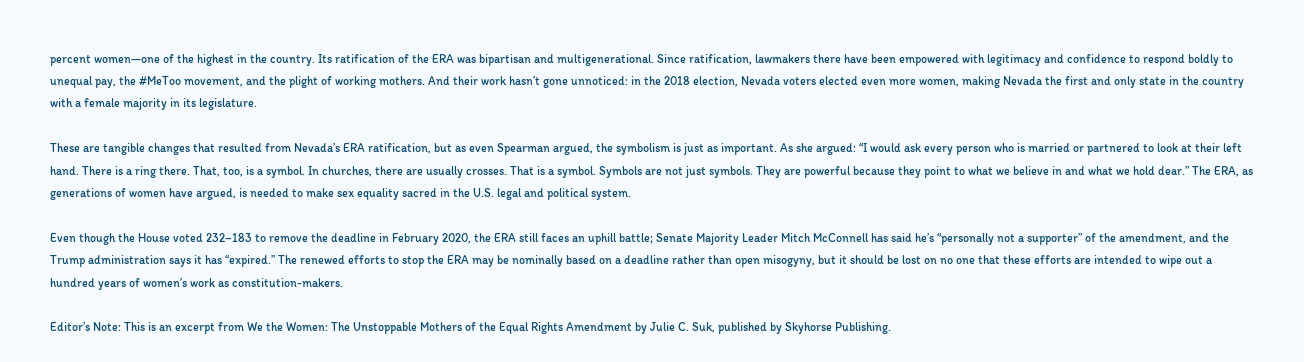percent women—one of the highest in the country. Its ratification of the ERA was bipartisan and multigenerational. Since ratification, lawmakers there have been empowered with legitimacy and confidence to respond boldly to unequal pay, the #MeToo movement, and the plight of working mothers. And their work hasn’t gone unnoticed: in the 2018 election, Nevada voters elected even more women, making Nevada the first and only state in the country with a female majority in its legislature.

These are tangible changes that resulted from Nevada’s ERA ratification, but as even Spearman argued, the symbolism is just as important. As she argued: “I would ask every person who is married or partnered to look at their left hand. There is a ring there. That, too, is a symbol. In churches, there are usually crosses. That is a symbol. Symbols are not just symbols. They are powerful because they point to what we believe in and what we hold dear.” The ERA, as generations of women have argued, is needed to make sex equality sacred in the U.S. legal and political system.

Even though the House voted 232–183 to remove the deadline in February 2020, the ERA still faces an uphill battle; Senate Majority Leader Mitch McConnell has said he’s “personally not a supporter” of the amendment, and the Trump administration says it has “expired.” The renewed efforts to stop the ERA may be nominally based on a deadline rather than open misogyny, but it should be lost on no one that these efforts are intended to wipe out a hundred years of women’s work as constitution-makers.

Editor’s Note: This is an excerpt from We the Women: The Unstoppable Mothers of the Equal Rights Amendment by Julie C. Suk, published by Skyhorse Publishing.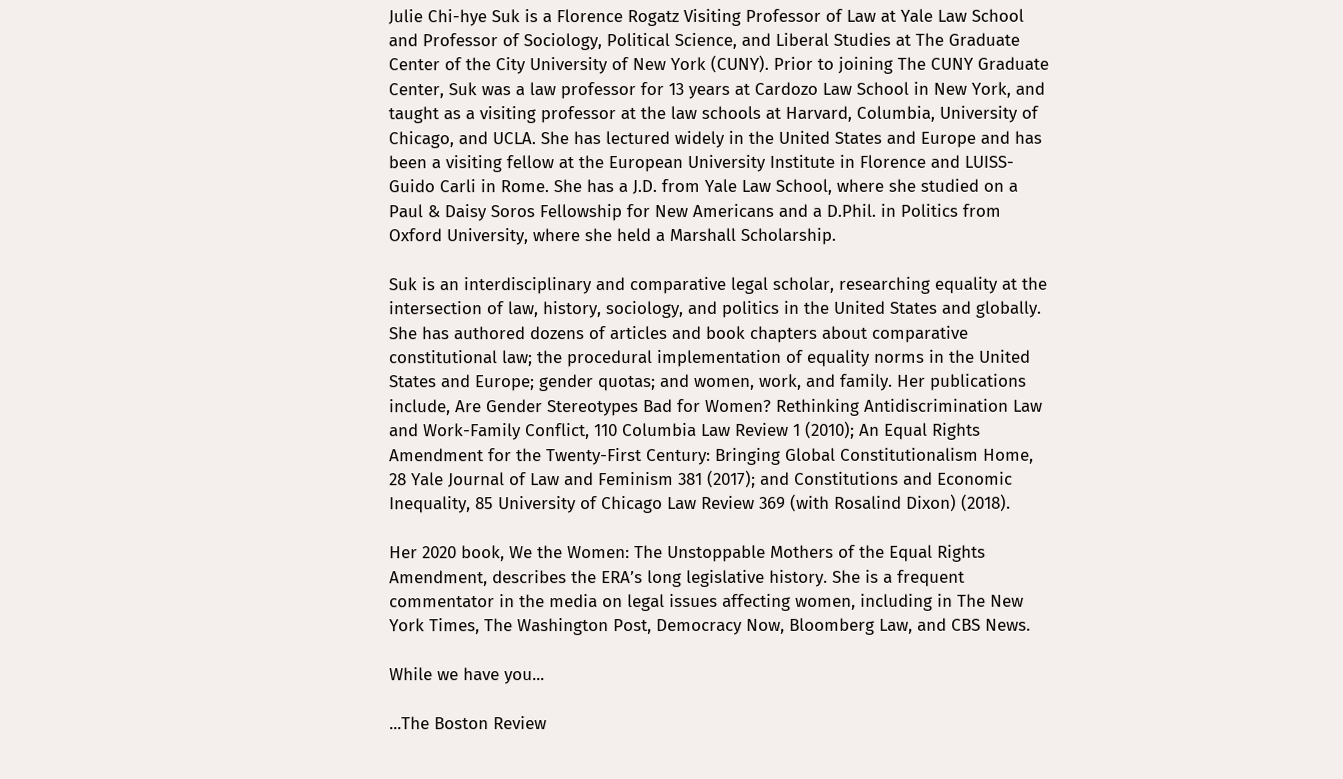Julie Chi-hye Suk is a Florence Rogatz Visiting Professor of Law at Yale Law School and Professor of Sociology, Political Science, and Liberal Studies at The Graduate Center of the City University of New York (CUNY). Prior to joining The CUNY Graduate Center, Suk was a law professor for 13 years at Cardozo Law School in New York, and taught as a visiting professor at the law schools at Harvard, Columbia, University of Chicago, and UCLA. She has lectured widely in the United States and Europe and has been a visiting fellow at the European University Institute in Florence and LUISS-Guido Carli in Rome. She has a J.D. from Yale Law School, where she studied on a Paul & Daisy Soros Fellowship for New Americans and a D.Phil. in Politics from Oxford University, where she held a Marshall Scholarship.

Suk is an interdisciplinary and comparative legal scholar, researching equality at the intersection of law, history, sociology, and politics in the United States and globally. She has authored dozens of articles and book chapters about comparative constitutional law; the procedural implementation of equality norms in the United States and Europe; gender quotas; and women, work, and family. Her publications include, Are Gender Stereotypes Bad for Women? Rethinking Antidiscrimination Law and Work-Family Conflict, 110 Columbia Law Review 1 (2010); An Equal Rights Amendment for the Twenty-First Century: Bringing Global Constitutionalism Home, 28 Yale Journal of Law and Feminism 381 (2017); and Constitutions and Economic Inequality, 85 University of Chicago Law Review 369 (with Rosalind Dixon) (2018).

Her 2020 book, We the Women: The Unstoppable Mothers of the Equal Rights Amendment, describes the ERA’s long legislative history. She is a frequent commentator in the media on legal issues affecting women, including in The New York Times, The Washington Post, Democracy Now, Bloomberg Law, and CBS News.

While we have you...

...The Boston Review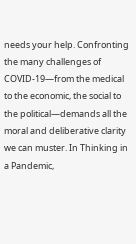needs your help. Confronting the many challenges of COVID-19—from the medical to the economic, the social to the political—demands all the moral and deliberative clarity we can muster. In Thinking in a Pandemic,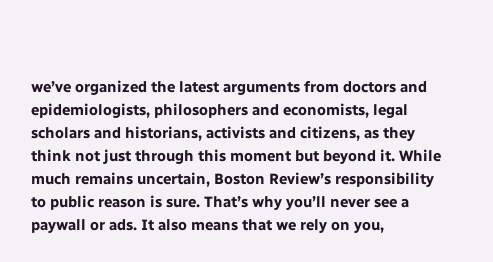we’ve organized the latest arguments from doctors and epidemiologists, philosophers and economists, legal scholars and historians, activists and citizens, as they think not just through this moment but beyond it. While much remains uncertain, Boston Review’s responsibility to public reason is sure. That’s why you’ll never see a paywall or ads. It also means that we rely on you,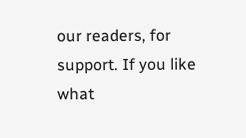our readers, for support. If you like what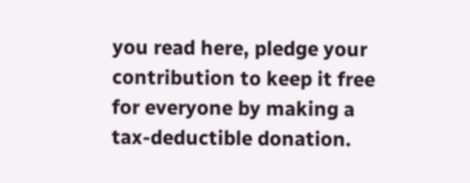you read here, pledge your contribution to keep it free for everyone by making a tax-deductible donation.